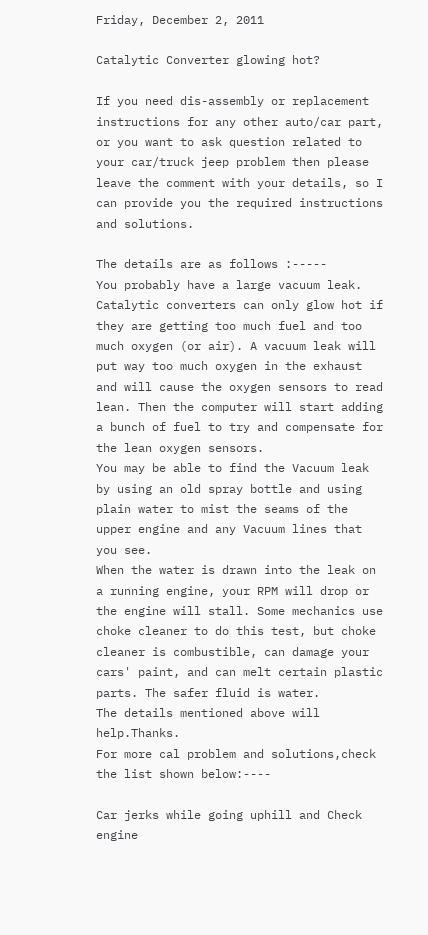Friday, December 2, 2011

Catalytic Converter glowing hot?

If you need dis-assembly or replacement instructions for any other auto/car part, or you want to ask question related to your car/truck jeep problem then please leave the comment with your details, so I can provide you the required instructions and solutions.

The details are as follows :-----
You probably have a large vacuum leak. Catalytic converters can only glow hot if they are getting too much fuel and too much oxygen (or air). A vacuum leak will put way too much oxygen in the exhaust and will cause the oxygen sensors to read lean. Then the computer will start adding a bunch of fuel to try and compensate for the lean oxygen sensors.
You may be able to find the Vacuum leak by using an old spray bottle and using plain water to mist the seams of the upper engine and any Vacuum lines that you see.
When the water is drawn into the leak on a running engine, your RPM will drop or the engine will stall. Some mechanics use choke cleaner to do this test, but choke cleaner is combustible, can damage your cars' paint, and can melt certain plastic parts. The safer fluid is water.
The details mentioned above will help.Thanks.
For more cal problem and solutions,check the list shown below:----

Car jerks while going uphill and Check engine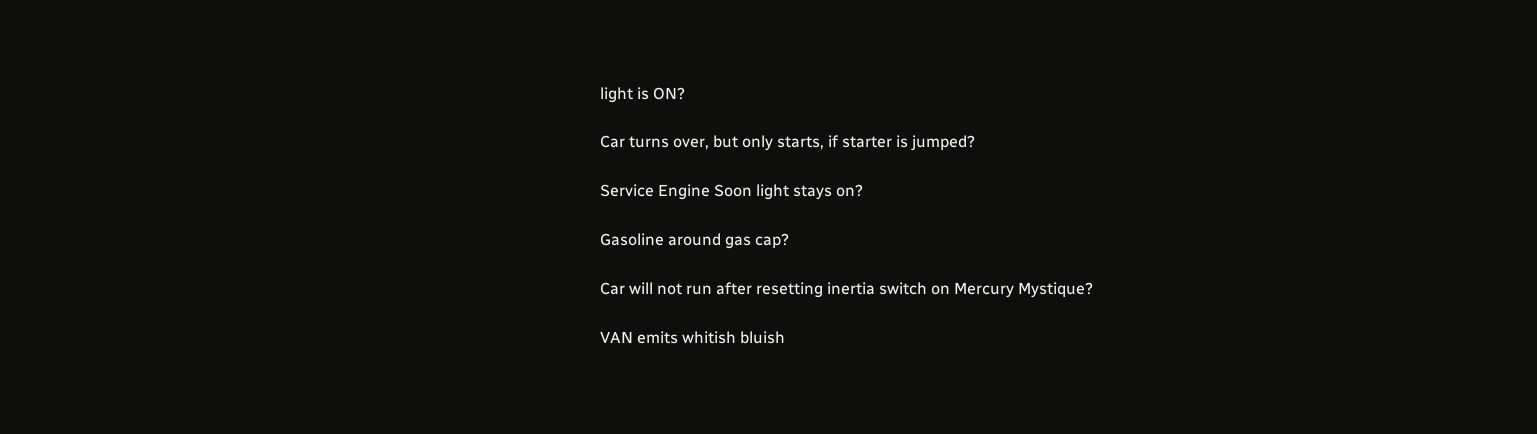light is ON?

Car turns over, but only starts, if starter is jumped?

Service Engine Soon light stays on?

Gasoline around gas cap?

Car will not run after resetting inertia switch on Mercury Mystique?

VAN emits whitish bluish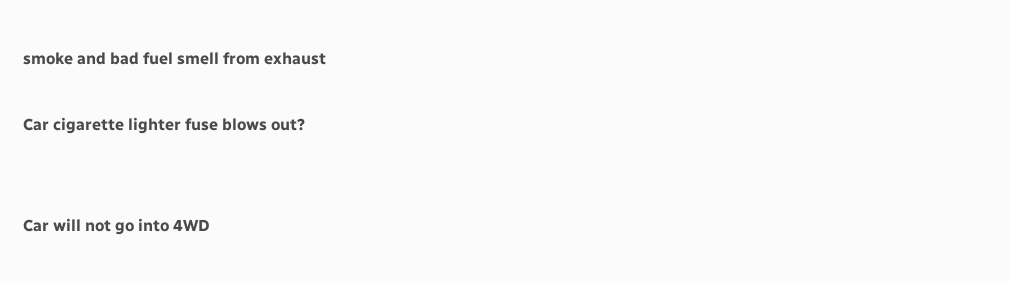smoke and bad fuel smell from exhaust

Car cigarette lighter fuse blows out?


Car will not go into 4WD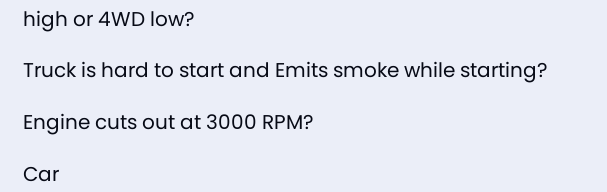high or 4WD low?

Truck is hard to start and Emits smoke while starting?

Engine cuts out at 3000 RPM?

Car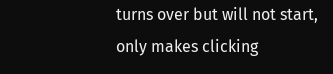turns over but will not start, only makes clicking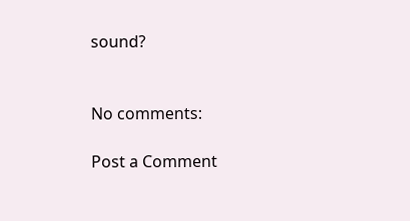sound?


No comments:

Post a Comment